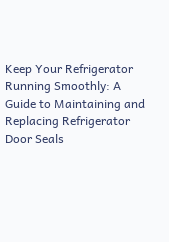Keep Your Refrigerator Running Smoothly: A Guide to Maintaining and Replacing Refrigerator Door Seals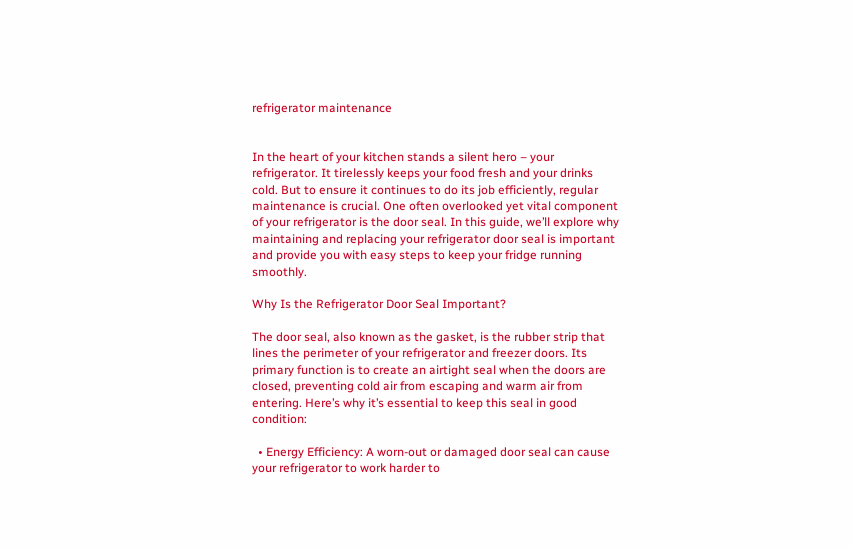refrigerator maintenance


In the heart of your kitchen stands a silent hero – your refrigerator. It tirelessly keeps your food fresh and your drinks cold. But to ensure it continues to do its job efficiently, regular maintenance is crucial. One often overlooked yet vital component of your refrigerator is the door seal. In this guide, we’ll explore why maintaining and replacing your refrigerator door seal is important and provide you with easy steps to keep your fridge running smoothly.

Why Is the Refrigerator Door Seal Important?

The door seal, also known as the gasket, is the rubber strip that lines the perimeter of your refrigerator and freezer doors. Its primary function is to create an airtight seal when the doors are closed, preventing cold air from escaping and warm air from entering. Here’s why it’s essential to keep this seal in good condition:

  • Energy Efficiency: A worn-out or damaged door seal can cause your refrigerator to work harder to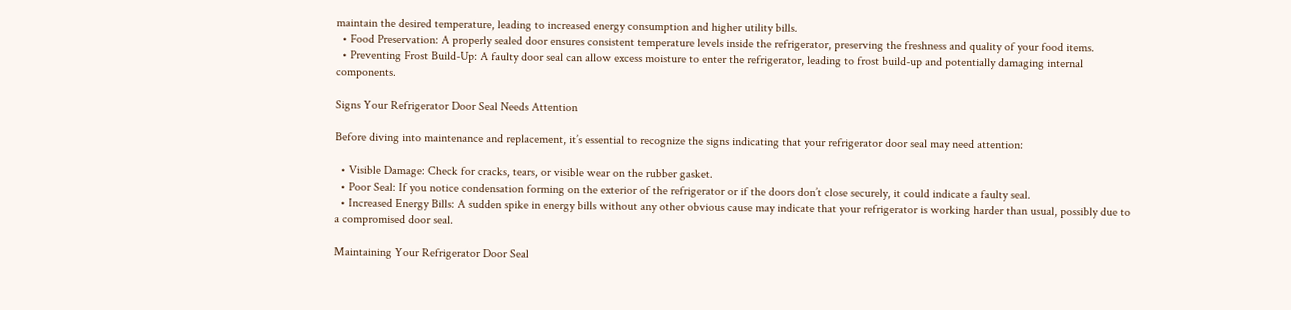maintain the desired temperature, leading to increased energy consumption and higher utility bills.
  • Food Preservation: A properly sealed door ensures consistent temperature levels inside the refrigerator, preserving the freshness and quality of your food items.
  • Preventing Frost Build-Up: A faulty door seal can allow excess moisture to enter the refrigerator, leading to frost build-up and potentially damaging internal components.

Signs Your Refrigerator Door Seal Needs Attention

Before diving into maintenance and replacement, it’s essential to recognize the signs indicating that your refrigerator door seal may need attention:

  • Visible Damage: Check for cracks, tears, or visible wear on the rubber gasket.
  • Poor Seal: If you notice condensation forming on the exterior of the refrigerator or if the doors don’t close securely, it could indicate a faulty seal.
  • Increased Energy Bills: A sudden spike in energy bills without any other obvious cause may indicate that your refrigerator is working harder than usual, possibly due to a compromised door seal.

Maintaining Your Refrigerator Door Seal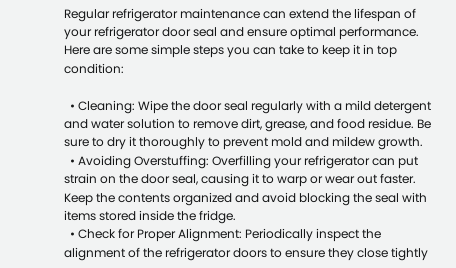Regular refrigerator maintenance can extend the lifespan of your refrigerator door seal and ensure optimal performance. Here are some simple steps you can take to keep it in top condition:

  • Cleaning: Wipe the door seal regularly with a mild detergent and water solution to remove dirt, grease, and food residue. Be sure to dry it thoroughly to prevent mold and mildew growth.
  • Avoiding Overstuffing: Overfilling your refrigerator can put strain on the door seal, causing it to warp or wear out faster. Keep the contents organized and avoid blocking the seal with items stored inside the fridge.
  • Check for Proper Alignment: Periodically inspect the alignment of the refrigerator doors to ensure they close tightly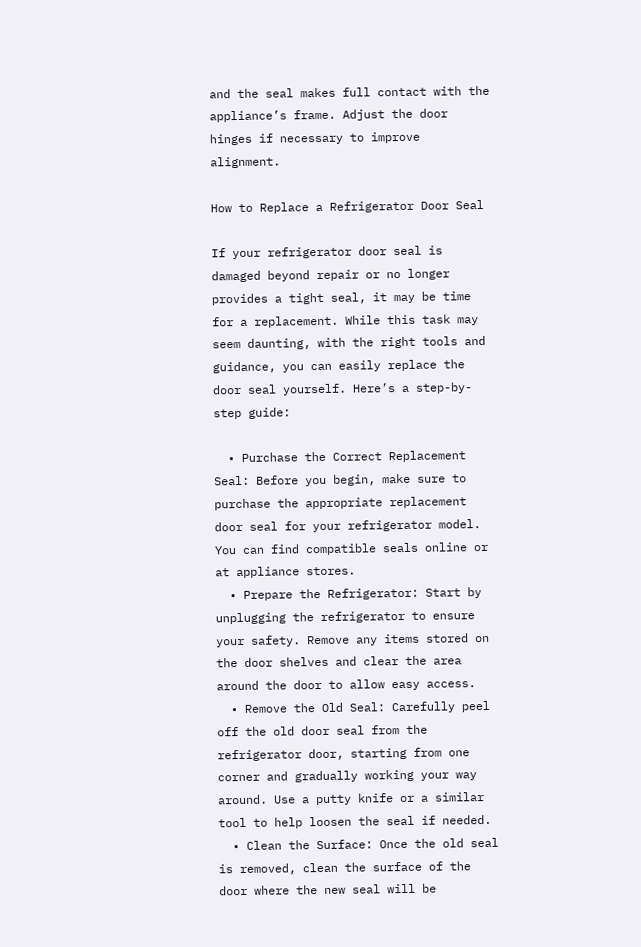and the seal makes full contact with the appliance’s frame. Adjust the door hinges if necessary to improve alignment.

How to Replace a Refrigerator Door Seal

If your refrigerator door seal is damaged beyond repair or no longer provides a tight seal, it may be time for a replacement. While this task may seem daunting, with the right tools and guidance, you can easily replace the door seal yourself. Here’s a step-by-step guide:

  • Purchase the Correct Replacement Seal: Before you begin, make sure to purchase the appropriate replacement door seal for your refrigerator model. You can find compatible seals online or at appliance stores.
  • Prepare the Refrigerator: Start by unplugging the refrigerator to ensure your safety. Remove any items stored on the door shelves and clear the area around the door to allow easy access.
  • Remove the Old Seal: Carefully peel off the old door seal from the refrigerator door, starting from one corner and gradually working your way around. Use a putty knife or a similar tool to help loosen the seal if needed.
  • Clean the Surface: Once the old seal is removed, clean the surface of the door where the new seal will be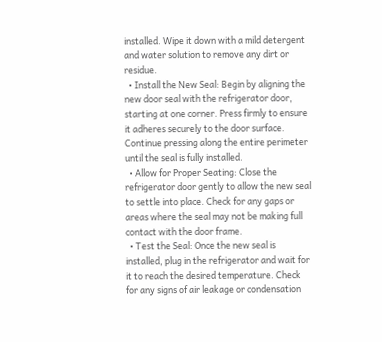installed. Wipe it down with a mild detergent and water solution to remove any dirt or residue.
  • Install the New Seal: Begin by aligning the new door seal with the refrigerator door, starting at one corner. Press firmly to ensure it adheres securely to the door surface. Continue pressing along the entire perimeter until the seal is fully installed.
  • Allow for Proper Seating: Close the refrigerator door gently to allow the new seal to settle into place. Check for any gaps or areas where the seal may not be making full contact with the door frame.
  • Test the Seal: Once the new seal is installed, plug in the refrigerator and wait for it to reach the desired temperature. Check for any signs of air leakage or condensation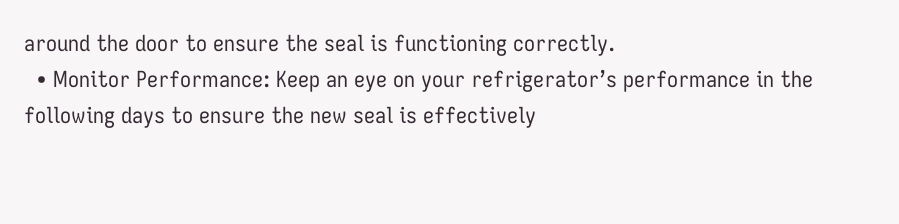around the door to ensure the seal is functioning correctly.
  • Monitor Performance: Keep an eye on your refrigerator’s performance in the following days to ensure the new seal is effectively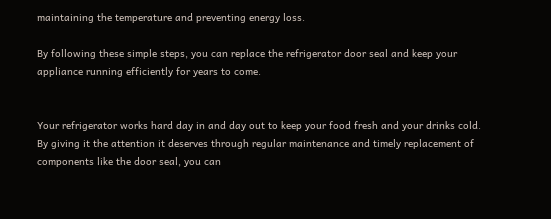maintaining the temperature and preventing energy loss.

By following these simple steps, you can replace the refrigerator door seal and keep your appliance running efficiently for years to come.


Your refrigerator works hard day in and day out to keep your food fresh and your drinks cold. By giving it the attention it deserves through regular maintenance and timely replacement of components like the door seal, you can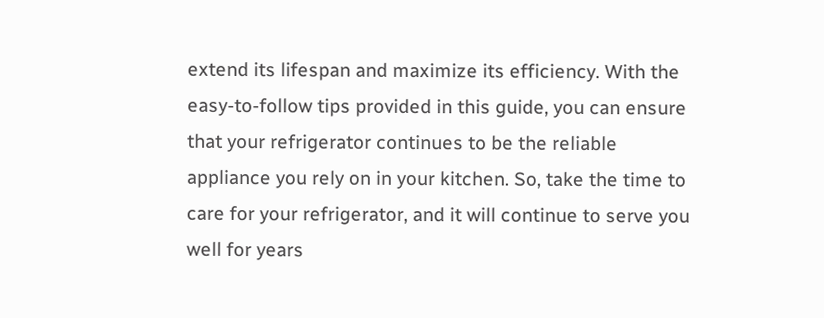extend its lifespan and maximize its efficiency. With the easy-to-follow tips provided in this guide, you can ensure that your refrigerator continues to be the reliable appliance you rely on in your kitchen. So, take the time to care for your refrigerator, and it will continue to serve you well for years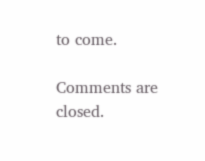to come.

Comments are closed.